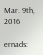Mar. 9th, 2016

ernads: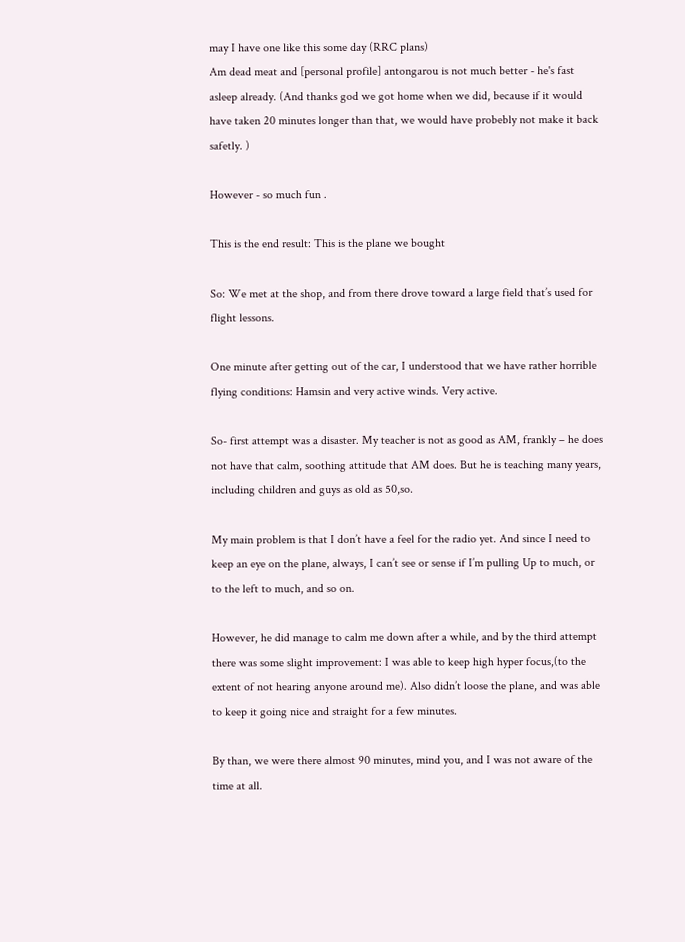may I have one like this some day (RRC plans)
Am dead meat and [personal profile] antongarou is not much better - he's fast asleep already. (And thanks god we got home when we did, because if it would have taken 20 minutes longer than that, we would have probebly not make it back safetly. )

However - so much fun .

This is the end result: This is the plane we bought

So: We met at the shop, and from there drove toward a large field that’s used for flight lessons.

One minute after getting out of the car, I understood that we have rather horrible flying conditions: Hamsin and very active winds. Very active.

So- first attempt was a disaster. My teacher is not as good as AM, frankly – he does not have that calm, soothing attitude that AM does. But he is teaching many years, including children and guys as old as 50,so.

My main problem is that I don’t have a feel for the radio yet. And since I need to keep an eye on the plane, always, I can’t see or sense if I’m pulling Up to much, or to the left to much, and so on.

However, he did manage to calm me down after a while, and by the third attempt there was some slight improvement: I was able to keep high hyper focus,(to the extent of not hearing anyone around me). Also didn’t loose the plane, and was able to keep it going nice and straight for a few minutes.

By than, we were there almost 90 minutes, mind you, and I was not aware of the time at all.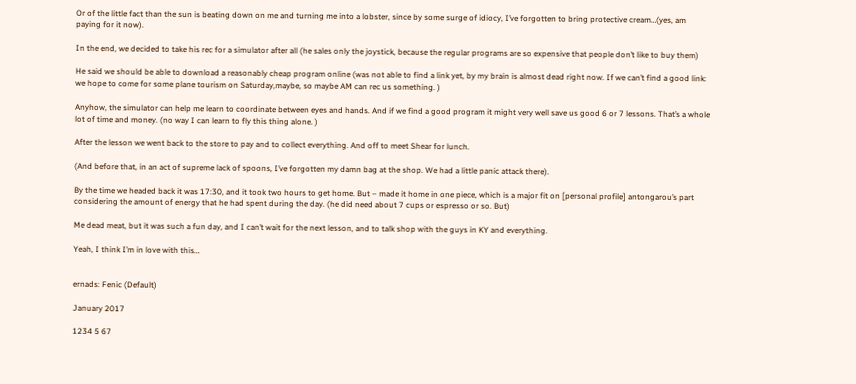Or of the little fact than the sun is beating down on me and turning me into a lobster, since by some surge of idiocy, I’ve forgotten to bring protective cream…(yes, am paying for it now).

In the end, we decided to take his rec for a simulator after all (he sales only the joystick, because the regular programs are so expensive that people don’t like to buy them)

He said we should be able to download a reasonably cheap program online (was not able to find a link yet, by my brain is almost dead right now. If we can’t find a good link: we hope to come for some plane tourism on Saturday,maybe, so maybe AM can rec us something. )

Anyhow, the simulator can help me learn to coordinate between eyes and hands. And if we find a good program it might very well save us good 6 or 7 lessons. That’s a whole lot of time and money. (no way I can learn to fly this thing alone. )

After the lesson we went back to the store to pay and to collect everything. And off to meet Shear for lunch.

(And before that, in an act of supreme lack of spoons, I’ve forgotten my damn bag at the shop. We had a little panic attack there).

By the time we headed back it was 17:30, and it took two hours to get home. But – made it home in one piece, which is a major fit on [personal profile] antongarou’s part considering the amount of energy that he had spent during the day. (he did need about 7 cups or espresso or so. But)

Me dead meat, but it was such a fun day, and I can’t wait for the next lesson, and to talk shop with the guys in KY and everything.

Yeah, I think I’m in love with this…


ernads: Fenic (Default)

January 2017

1234 5 67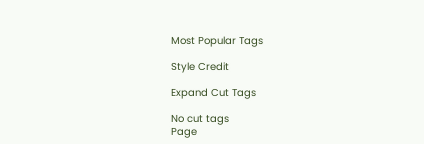Most Popular Tags

Style Credit

Expand Cut Tags

No cut tags
Page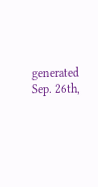generated Sep. 26th,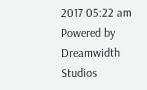2017 05:22 am
Powered by Dreamwidth Studios